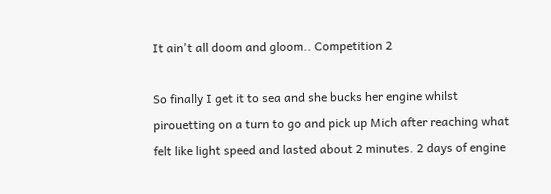It ain't all doom and gloom.. Competition 2

So finally I get it to sea and she bucks her engine whilst pirouetting on a turn to go and pick up Mich after reaching what felt like light speed and lasted about 2 minutes. 2 days of engine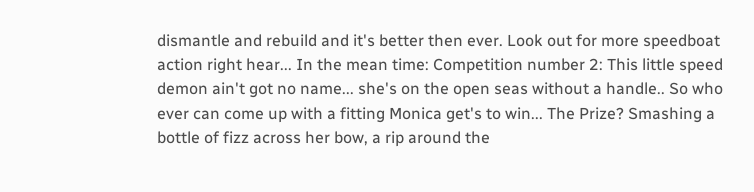dismantle and rebuild and it's better then ever. Look out for more speedboat action right hear... In the mean time: Competition number 2: This little speed demon ain't got no name... she's on the open seas without a handle.. So who ever can come up with a fitting Monica get's to win... The Prize? Smashing a bottle of fizz across her bow, a rip around the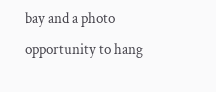bay and a photo opportunity to hang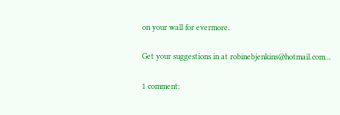on your wall for evermore.

Get your suggestions in at robinebjenkins@hotmail.com...

1 comment: